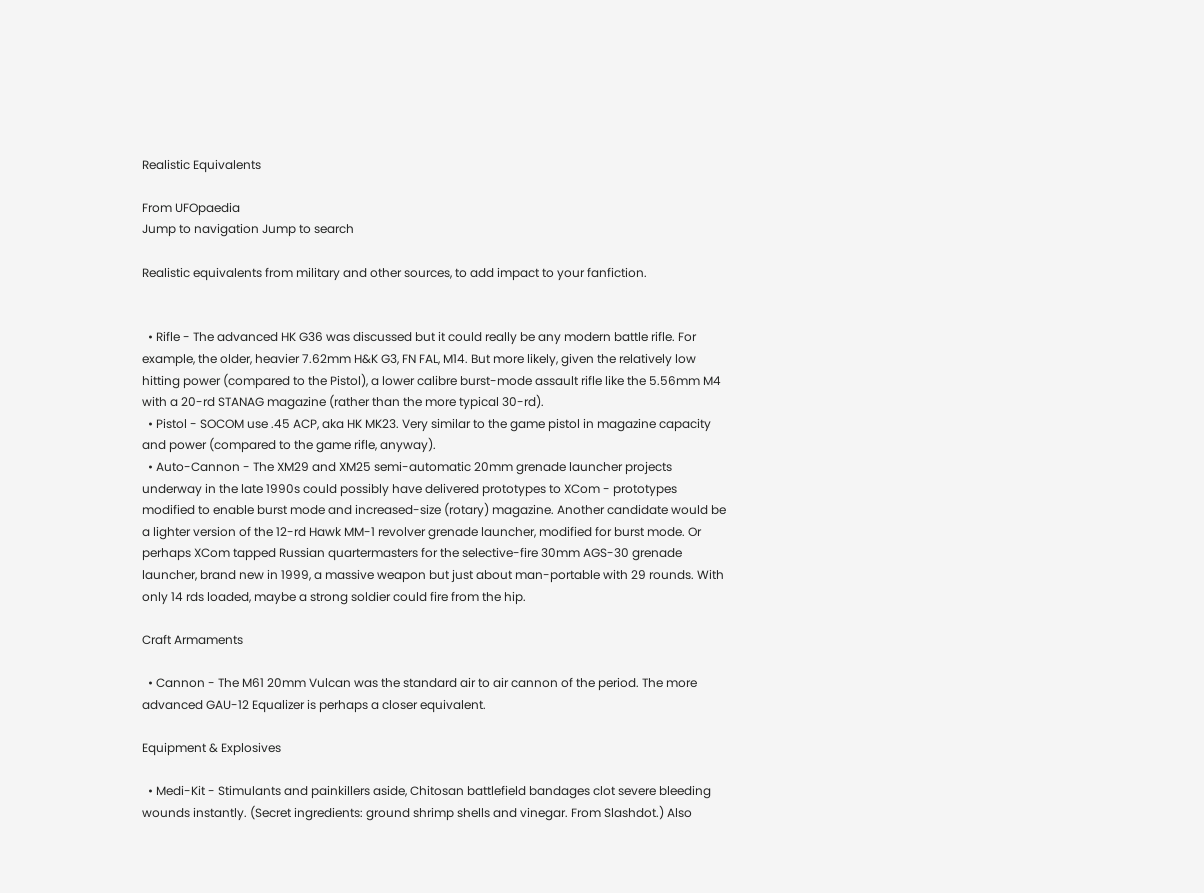Realistic Equivalents

From UFOpaedia
Jump to navigation Jump to search

Realistic equivalents from military and other sources, to add impact to your fanfiction.


  • Rifle - The advanced HK G36 was discussed but it could really be any modern battle rifle. For example, the older, heavier 7.62mm H&K G3, FN FAL, M14. But more likely, given the relatively low hitting power (compared to the Pistol), a lower calibre burst-mode assault rifle like the 5.56mm M4 with a 20-rd STANAG magazine (rather than the more typical 30-rd).
  • Pistol - SOCOM use .45 ACP, aka HK MK23. Very similar to the game pistol in magazine capacity and power (compared to the game rifle, anyway).
  • Auto-Cannon - The XM29 and XM25 semi-automatic 20mm grenade launcher projects underway in the late 1990s could possibly have delivered prototypes to XCom - prototypes modified to enable burst mode and increased-size (rotary) magazine. Another candidate would be a lighter version of the 12-rd Hawk MM-1 revolver grenade launcher, modified for burst mode. Or perhaps XCom tapped Russian quartermasters for the selective-fire 30mm AGS-30 grenade launcher, brand new in 1999, a massive weapon but just about man-portable with 29 rounds. With only 14 rds loaded, maybe a strong soldier could fire from the hip.

Craft Armaments

  • Cannon - The M61 20mm Vulcan was the standard air to air cannon of the period. The more advanced GAU-12 Equalizer is perhaps a closer equivalent.

Equipment & Explosives

  • Medi-Kit - Stimulants and painkillers aside, Chitosan battlefield bandages clot severe bleeding wounds instantly. (Secret ingredients: ground shrimp shells and vinegar. From Slashdot.) Also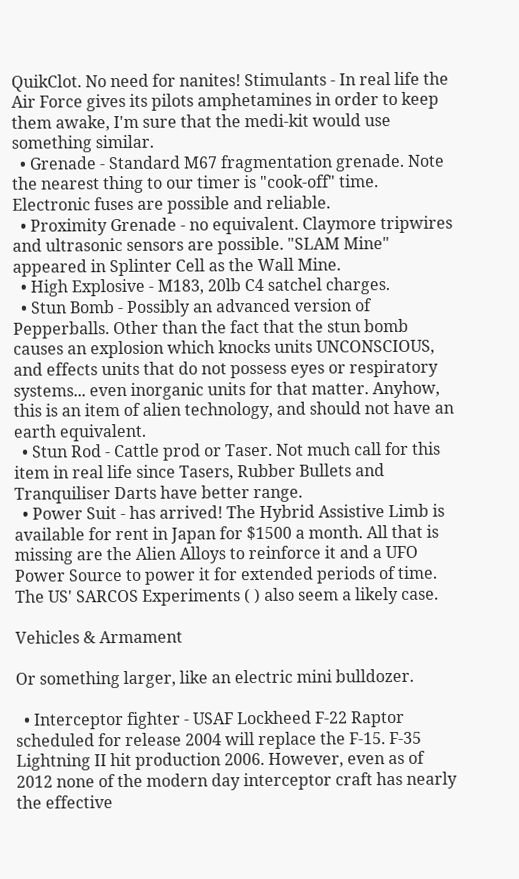QuikClot. No need for nanites! Stimulants - In real life the Air Force gives its pilots amphetamines in order to keep them awake, I'm sure that the medi-kit would use something similar.
  • Grenade - Standard M67 fragmentation grenade. Note the nearest thing to our timer is "cook-off" time. Electronic fuses are possible and reliable.
  • Proximity Grenade - no equivalent. Claymore tripwires and ultrasonic sensors are possible. "SLAM Mine" appeared in Splinter Cell as the Wall Mine.
  • High Explosive - M183, 20lb C4 satchel charges.
  • Stun Bomb - Possibly an advanced version of Pepperballs. Other than the fact that the stun bomb causes an explosion which knocks units UNCONSCIOUS, and effects units that do not possess eyes or respiratory systems... even inorganic units for that matter. Anyhow, this is an item of alien technology, and should not have an earth equivalent.
  • Stun Rod - Cattle prod or Taser. Not much call for this item in real life since Tasers, Rubber Bullets and Tranquiliser Darts have better range.
  • Power Suit - has arrived! The Hybrid Assistive Limb is available for rent in Japan for $1500 a month. All that is missing are the Alien Alloys to reinforce it and a UFO Power Source to power it for extended periods of time. The US' SARCOS Experiments ( ) also seem a likely case.

Vehicles & Armament

Or something larger, like an electric mini bulldozer.

  • Interceptor fighter - USAF Lockheed F-22 Raptor scheduled for release 2004 will replace the F-15. F-35 Lightning II hit production 2006. However, even as of 2012 none of the modern day interceptor craft has nearly the effective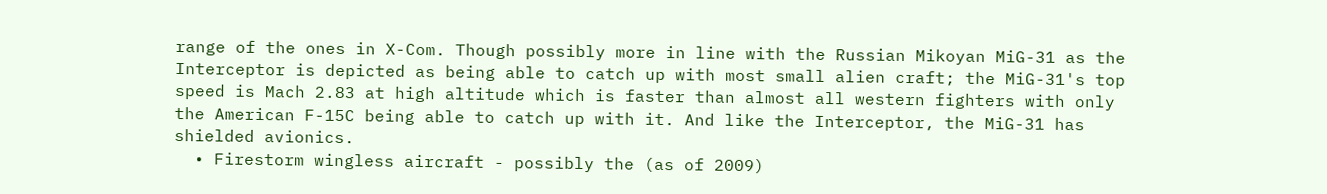range of the ones in X-Com. Though possibly more in line with the Russian Mikoyan MiG-31 as the Interceptor is depicted as being able to catch up with most small alien craft; the MiG-31's top speed is Mach 2.83 at high altitude which is faster than almost all western fighters with only the American F-15C being able to catch up with it. And like the Interceptor, the MiG-31 has shielded avionics.
  • Firestorm wingless aircraft - possibly the (as of 2009)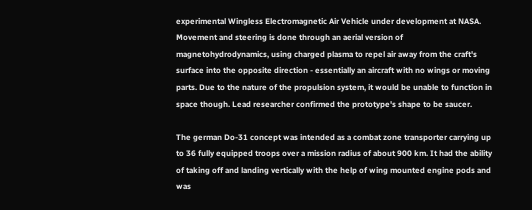experimental Wingless Electromagnetic Air Vehicle under development at NASA. Movement and steering is done through an aerial version of magnetohydrodynamics, using charged plasma to repel air away from the craft's surface into the opposite direction - essentially an aircraft with no wings or moving parts. Due to the nature of the propulsion system, it would be unable to function in space though. Lead researcher confirmed the prototype's shape to be saucer.

The german Do-31 concept was intended as a combat zone transporter carrying up to 36 fully equipped troops over a mission radius of about 900 km. It had the ability of taking off and landing vertically with the help of wing mounted engine pods and was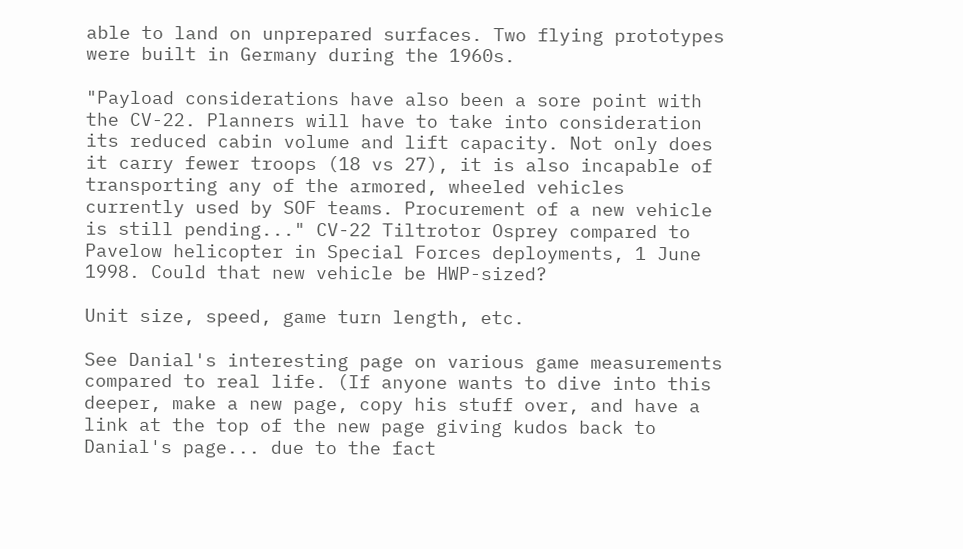able to land on unprepared surfaces. Two flying prototypes were built in Germany during the 1960s.

"Payload considerations have also been a sore point with the CV-22. Planners will have to take into consideration its reduced cabin volume and lift capacity. Not only does it carry fewer troops (18 vs 27), it is also incapable of transporting any of the armored, wheeled vehicles currently used by SOF teams. Procurement of a new vehicle is still pending..." CV-22 Tiltrotor Osprey compared to Pavelow helicopter in Special Forces deployments, 1 June 1998. Could that new vehicle be HWP-sized?

Unit size, speed, game turn length, etc.

See Danial's interesting page on various game measurements compared to real life. (If anyone wants to dive into this deeper, make a new page, copy his stuff over, and have a link at the top of the new page giving kudos back to Danial's page... due to the fact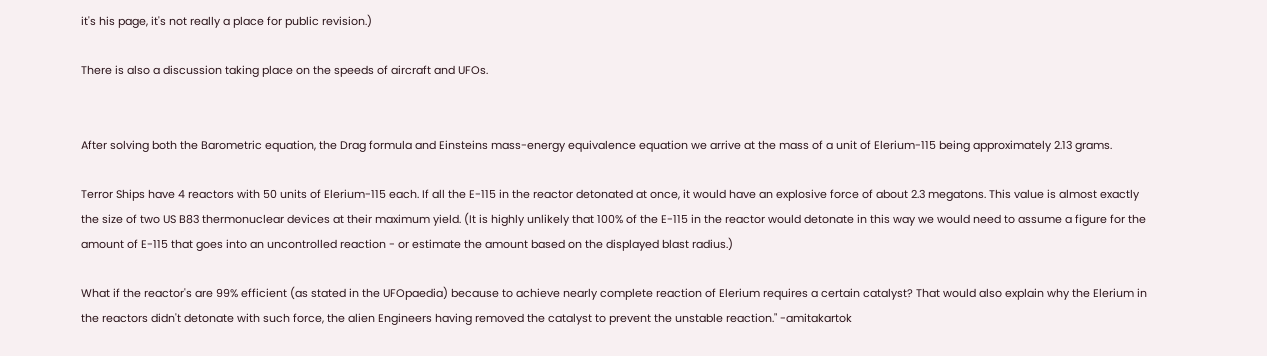it's his page, it's not really a place for public revision.)

There is also a discussion taking place on the speeds of aircraft and UFOs.


After solving both the Barometric equation, the Drag formula and Einsteins mass-energy equivalence equation we arrive at the mass of a unit of Elerium-115 being approximately 2.13 grams.

Terror Ships have 4 reactors with 50 units of Elerium-115 each. If all the E-115 in the reactor detonated at once, it would have an explosive force of about 2.3 megatons. This value is almost exactly the size of two US B83 thermonuclear devices at their maximum yield. (It is highly unlikely that 100% of the E-115 in the reactor would detonate in this way we would need to assume a figure for the amount of E-115 that goes into an uncontrolled reaction - or estimate the amount based on the displayed blast radius.)

What if the reactor's are 99% efficient (as stated in the UFOpaedia) because to achieve nearly complete reaction of Elerium requires a certain catalyst? That would also explain why the Elerium in the reactors didn't detonate with such force, the alien Engineers having removed the catalyst to prevent the unstable reaction." -amitakartok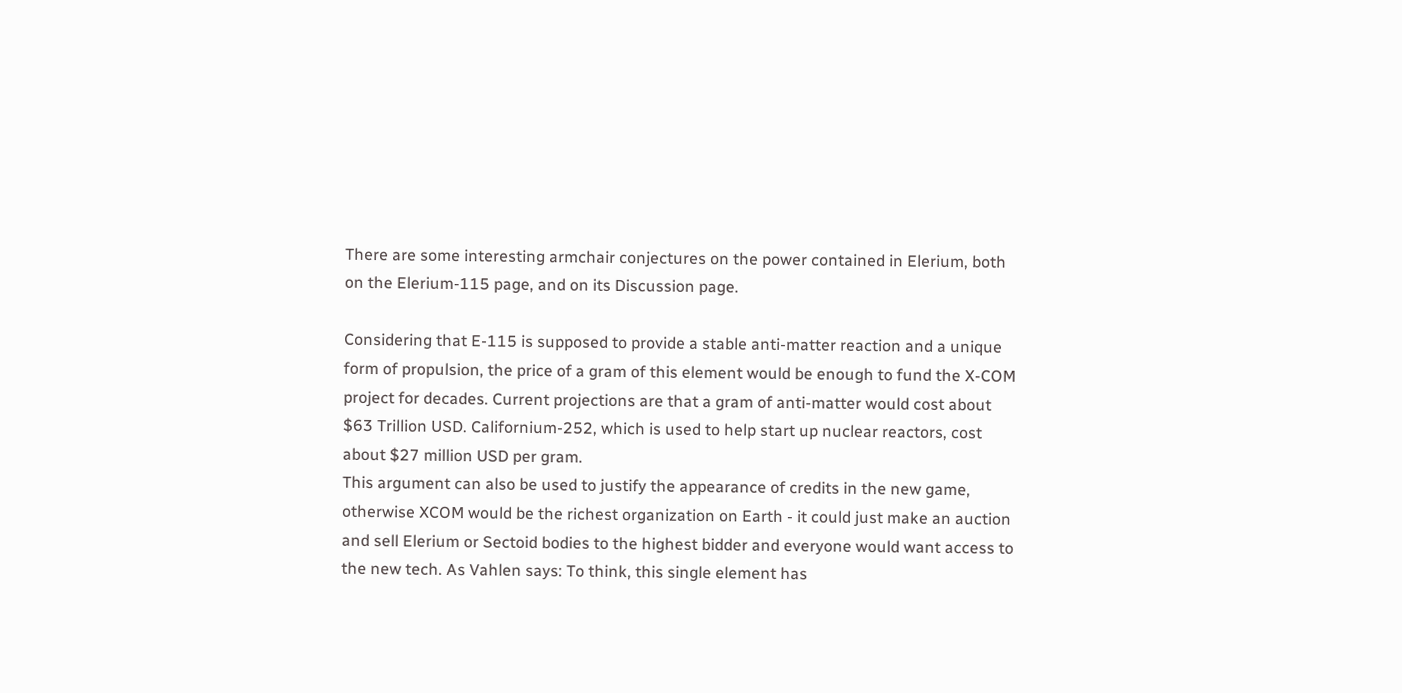There are some interesting armchair conjectures on the power contained in Elerium, both on the Elerium-115 page, and on its Discussion page.

Considering that E-115 is supposed to provide a stable anti-matter reaction and a unique form of propulsion, the price of a gram of this element would be enough to fund the X-COM project for decades. Current projections are that a gram of anti-matter would cost about $63 Trillion USD. Californium-252, which is used to help start up nuclear reactors, cost about $27 million USD per gram.
This argument can also be used to justify the appearance of credits in the new game, otherwise XCOM would be the richest organization on Earth - it could just make an auction and sell Elerium or Sectoid bodies to the highest bidder and everyone would want access to the new tech. As Vahlen says: To think, this single element has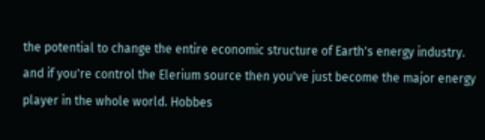the potential to change the entire economic structure of Earth's energy industry. and if you're control the Elerium source then you've just become the major energy player in the whole world. Hobbes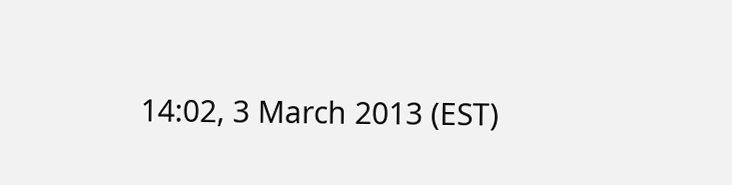14:02, 3 March 2013 (EST)